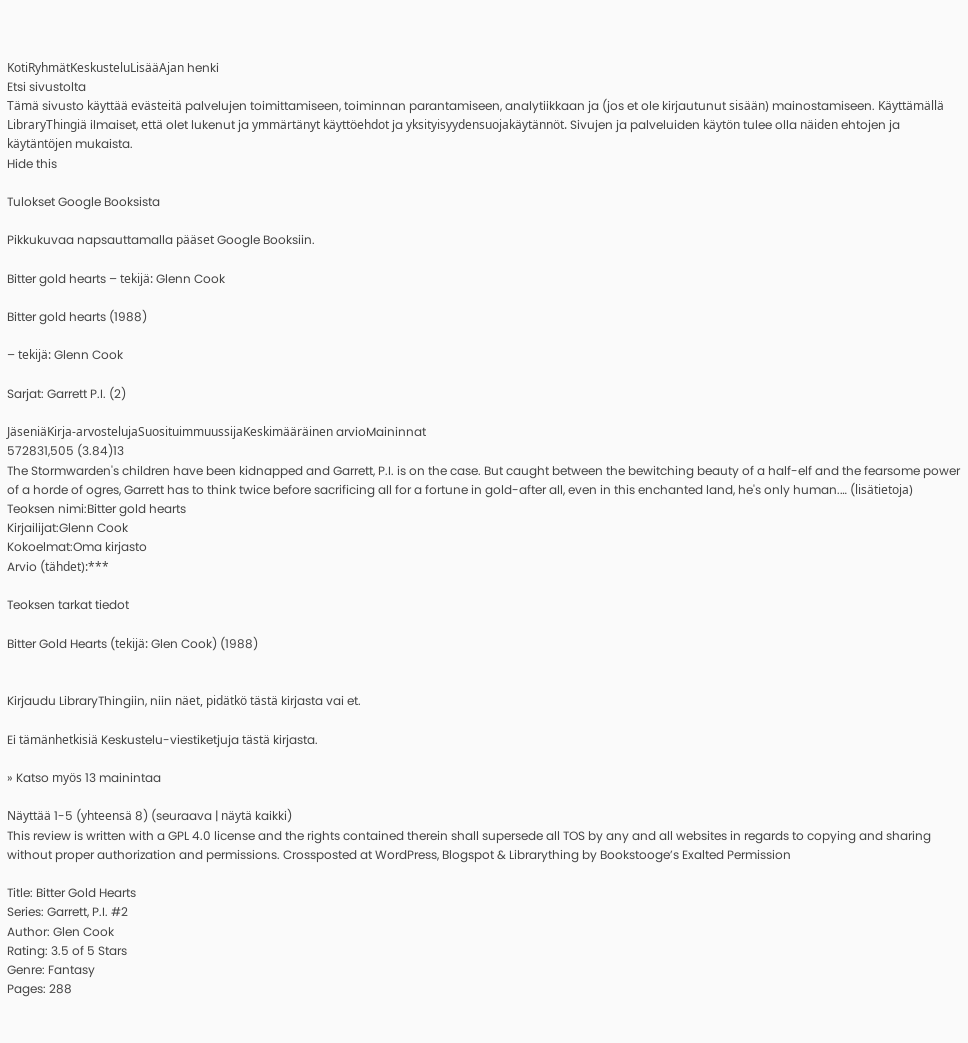KotiRyhmätKeskusteluLisääAjan henki
Etsi sivustolta
Tämä sivusto käyttää evästeitä palvelujen toimittamiseen, toiminnan parantamiseen, analytiikkaan ja (jos et ole kirjautunut sisään) mainostamiseen. Käyttämällä LibraryThingiä ilmaiset, että olet lukenut ja ymmärtänyt käyttöehdot ja yksityisyydensuojakäytännöt. Sivujen ja palveluiden käytön tulee olla näiden ehtojen ja käytäntöjen mukaista.
Hide this

Tulokset Google Booksista

Pikkukuvaa napsauttamalla pääset Google Booksiin.

Bitter gold hearts – tekijä: Glenn Cook

Bitter gold hearts (1988)

– tekijä: Glenn Cook

Sarjat: Garrett P.I. (2)

JäseniäKirja-arvostelujaSuosituimmuussijaKeskimääräinen arvioMaininnat
572831,505 (3.84)13
The Stormwarden's children have been kidnapped and Garrett, P.I. is on the case. But caught between the bewitching beauty of a half-elf and the fearsome power of a horde of ogres, Garrett has to think twice before sacrificing all for a fortune in gold-after all, even in this enchanted land, he's only human.… (lisätietoja)
Teoksen nimi:Bitter gold hearts
Kirjailijat:Glenn Cook
Kokoelmat:Oma kirjasto
Arvio (tähdet):***

Teoksen tarkat tiedot

Bitter Gold Hearts (tekijä: Glen Cook) (1988)


Kirjaudu LibraryThingiin, niin näet, pidätkö tästä kirjasta vai et.

Ei tämänhetkisiä Keskustelu-viestiketjuja tästä kirjasta.

» Katso myös 13 mainintaa

Näyttää 1-5 (yhteensä 8) (seuraava | näytä kaikki)
This review is written with a GPL 4.0 license and the rights contained therein shall supersede all TOS by any and all websites in regards to copying and sharing without proper authorization and permissions. Crossposted at WordPress, Blogspot & Librarything by Bookstooge’s Exalted Permission

Title: Bitter Gold Hearts
Series: Garrett, P.I. #2
Author: Glen Cook
Rating: 3.5 of 5 Stars
Genre: Fantasy
Pages: 288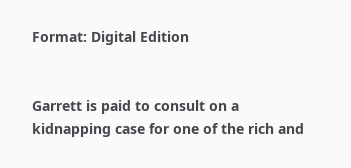Format: Digital Edition


Garrett is paid to consult on a kidnapping case for one of the rich and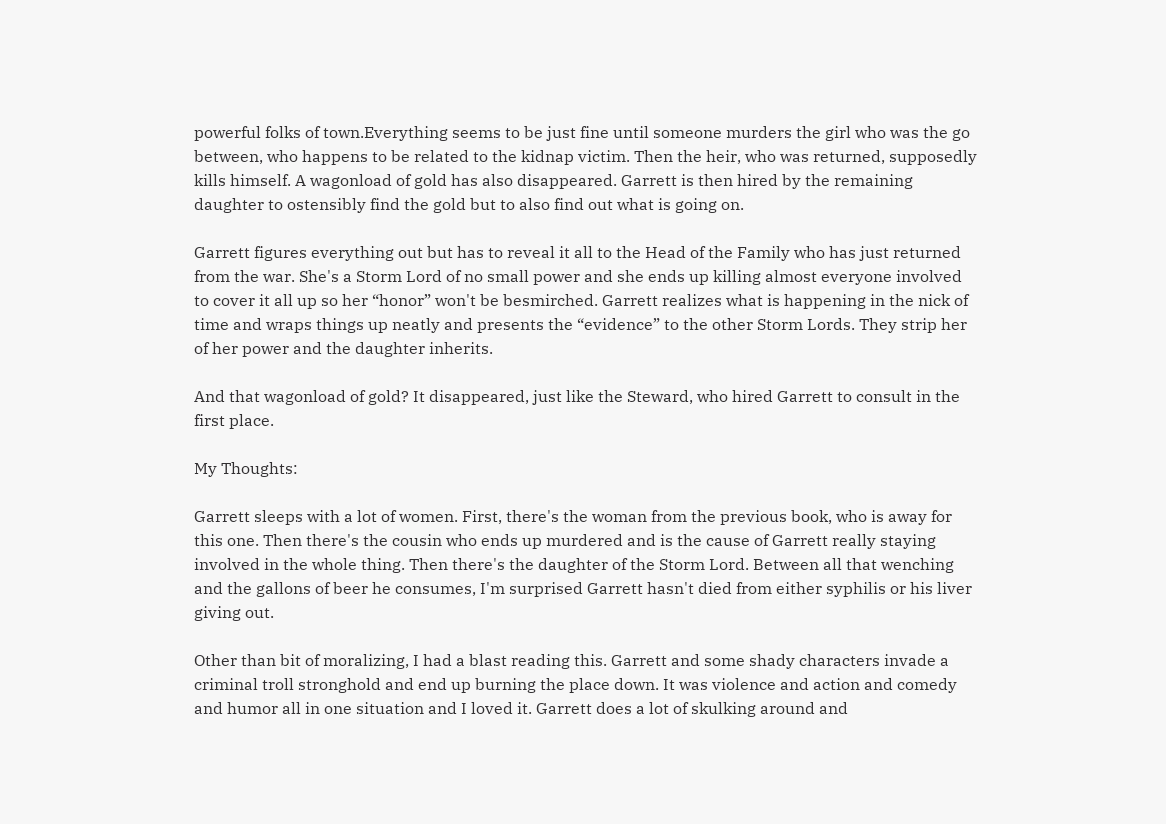powerful folks of town.Everything seems to be just fine until someone murders the girl who was the go between, who happens to be related to the kidnap victim. Then the heir, who was returned, supposedly kills himself. A wagonload of gold has also disappeared. Garrett is then hired by the remaining daughter to ostensibly find the gold but to also find out what is going on.

Garrett figures everything out but has to reveal it all to the Head of the Family who has just returned from the war. She's a Storm Lord of no small power and she ends up killing almost everyone involved to cover it all up so her “honor” won't be besmirched. Garrett realizes what is happening in the nick of time and wraps things up neatly and presents the “evidence” to the other Storm Lords. They strip her of her power and the daughter inherits.

And that wagonload of gold? It disappeared, just like the Steward, who hired Garrett to consult in the first place.

My Thoughts:

Garrett sleeps with a lot of women. First, there's the woman from the previous book, who is away for this one. Then there's the cousin who ends up murdered and is the cause of Garrett really staying involved in the whole thing. Then there's the daughter of the Storm Lord. Between all that wenching and the gallons of beer he consumes, I'm surprised Garrett hasn't died from either syphilis or his liver giving out.

Other than bit of moralizing, I had a blast reading this. Garrett and some shady characters invade a criminal troll stronghold and end up burning the place down. It was violence and action and comedy and humor all in one situation and I loved it. Garrett does a lot of skulking around and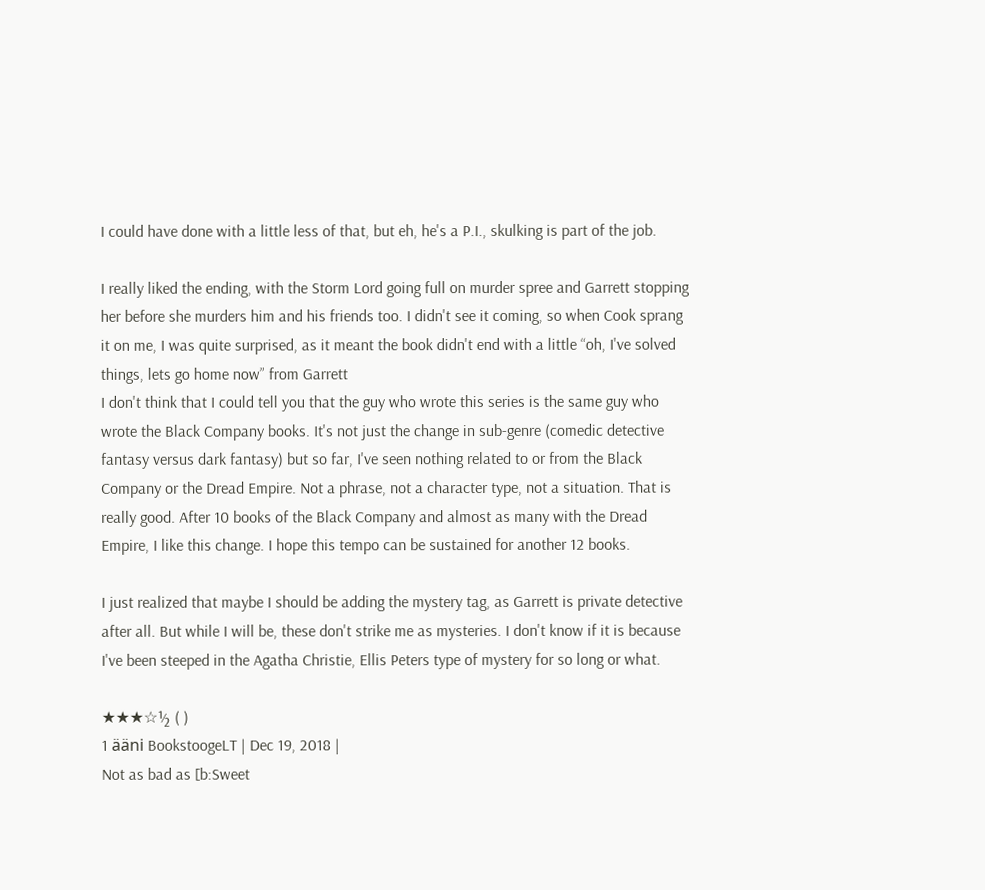I could have done with a little less of that, but eh, he's a P.I., skulking is part of the job.

I really liked the ending, with the Storm Lord going full on murder spree and Garrett stopping her before she murders him and his friends too. I didn't see it coming, so when Cook sprang it on me, I was quite surprised, as it meant the book didn't end with a little “oh, I've solved things, lets go home now” from Garrett
I don't think that I could tell you that the guy who wrote this series is the same guy who wrote the Black Company books. It's not just the change in sub-genre (comedic detective fantasy versus dark fantasy) but so far, I've seen nothing related to or from the Black Company or the Dread Empire. Not a phrase, not a character type, not a situation. That is really good. After 10 books of the Black Company and almost as many with the Dread Empire, I like this change. I hope this tempo can be sustained for another 12 books.

I just realized that maybe I should be adding the mystery tag, as Garrett is private detective after all. But while I will be, these don't strike me as mysteries. I don't know if it is because I've been steeped in the Agatha Christie, Ellis Peters type of mystery for so long or what.

★★★☆½ ( )
1 ääni BookstoogeLT | Dec 19, 2018 |
Not as bad as [b:Sweet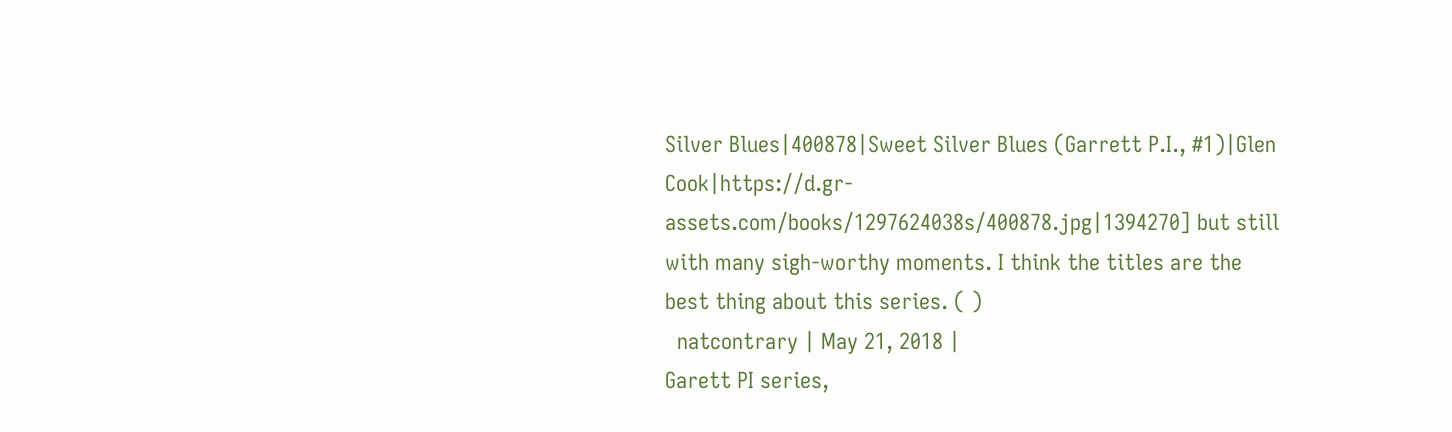Silver Blues|400878|Sweet Silver Blues (Garrett P.I., #1)|Glen Cook|https://d.gr-assets.com/books/1297624038s/400878.jpg|1394270] but still with many sigh-worthy moments. I think the titles are the best thing about this series. ( )
  natcontrary | May 21, 2018 |
Garett PI series,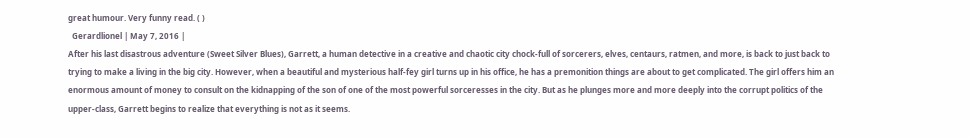great humour. Very funny read. ( )
  Gerardlionel | May 7, 2016 |
After his last disastrous adventure (Sweet Silver Blues), Garrett, a human detective in a creative and chaotic city chock-full of sorcerers, elves, centaurs, ratmen, and more, is back to just back to trying to make a living in the big city. However, when a beautiful and mysterious half-fey girl turns up in his office, he has a premonition things are about to get complicated. The girl offers him an enormous amount of money to consult on the kidnapping of the son of one of the most powerful sorceresses in the city. But as he plunges more and more deeply into the corrupt politics of the upper-class, Garrett begins to realize that everything is not as it seems.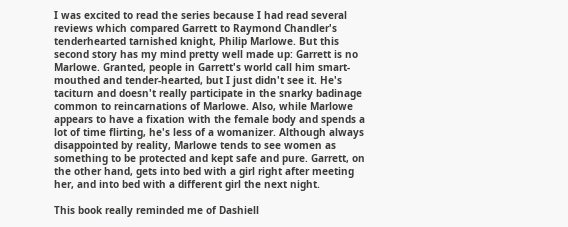I was excited to read the series because I had read several reviews which compared Garrett to Raymond Chandler's tenderhearted tarnished knight, Philip Marlowe. But this second story has my mind pretty well made up: Garrett is no Marlowe. Granted, people in Garrett's world call him smart-mouthed and tender-hearted, but I just didn't see it. He's taciturn and doesn't really participate in the snarky badinage common to reincarnations of Marlowe. Also, while Marlowe appears to have a fixation with the female body and spends a lot of time flirting, he's less of a womanizer. Although always disappointed by reality, Marlowe tends to see women as something to be protected and kept safe and pure. Garrett, on the other hand, gets into bed with a girl right after meeting her, and into bed with a different girl the next night.

This book really reminded me of Dashiell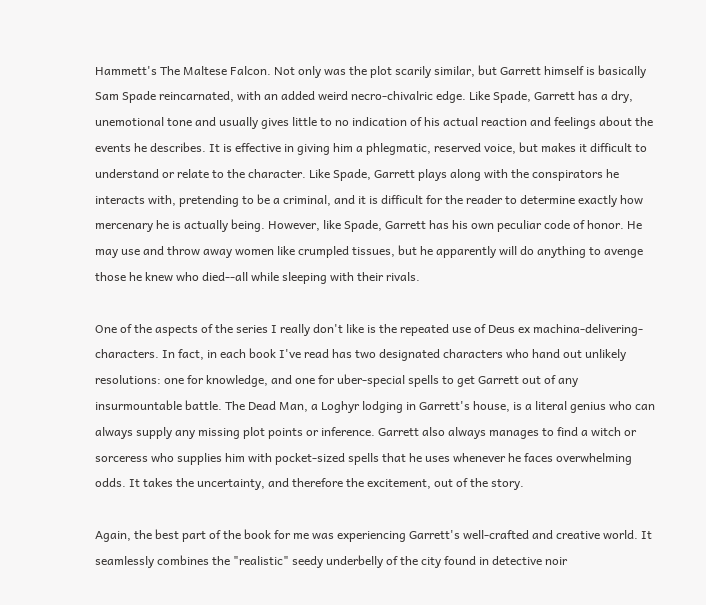Hammett's The Maltese Falcon. Not only was the plot scarily similar, but Garrett himself is basically Sam Spade reincarnated, with an added weird necro-chivalric edge. Like Spade, Garrett has a dry, unemotional tone and usually gives little to no indication of his actual reaction and feelings about the events he describes. It is effective in giving him a phlegmatic, reserved voice, but makes it difficult to understand or relate to the character. Like Spade, Garrett plays along with the conspirators he interacts with, pretending to be a criminal, and it is difficult for the reader to determine exactly how mercenary he is actually being. However, like Spade, Garrett has his own peculiar code of honor. He may use and throw away women like crumpled tissues, but he apparently will do anything to avenge those he knew who died--all while sleeping with their rivals.

One of the aspects of the series I really don't like is the repeated use of Deus ex machina-delivering-characters. In fact, in each book I've read has two designated characters who hand out unlikely resolutions: one for knowledge, and one for uber-special spells to get Garrett out of any insurmountable battle. The Dead Man, a Loghyr lodging in Garrett's house, is a literal genius who can always supply any missing plot points or inference. Garrett also always manages to find a witch or sorceress who supplies him with pocket-sized spells that he uses whenever he faces overwhelming odds. It takes the uncertainty, and therefore the excitement, out of the story.

Again, the best part of the book for me was experiencing Garrett's well-crafted and creative world. It seamlessly combines the "realistic" seedy underbelly of the city found in detective noir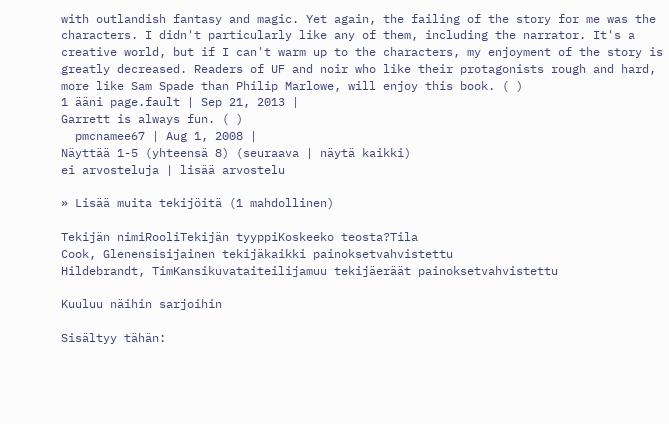with outlandish fantasy and magic. Yet again, the failing of the story for me was the characters. I didn't particularly like any of them, including the narrator. It's a creative world, but if I can't warm up to the characters, my enjoyment of the story is greatly decreased. Readers of UF and noir who like their protagonists rough and hard, more like Sam Spade than Philip Marlowe, will enjoy this book. ( )
1 ääni page.fault | Sep 21, 2013 |
Garrett is always fun. ( )
  pmcnamee67 | Aug 1, 2008 |
Näyttää 1-5 (yhteensä 8) (seuraava | näytä kaikki)
ei arvosteluja | lisää arvostelu

» Lisää muita tekijöitä (1 mahdollinen)

Tekijän nimiRooliTekijän tyyppiKoskeeko teosta?Tila
Cook, Glenensisijainen tekijäkaikki painoksetvahvistettu
Hildebrandt, TimKansikuvataiteilijamuu tekijäeräät painoksetvahvistettu

Kuuluu näihin sarjoihin

Sisältyy tähän: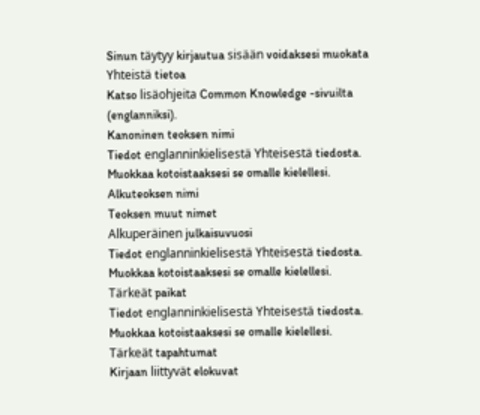Sinun täytyy kirjautua sisään voidaksesi muokata Yhteistä tietoa
Katso lisäohjeita Common Knowledge -sivuilta (englanniksi).
Kanoninen teoksen nimi
Tiedot englanninkielisestä Yhteisestä tiedosta. Muokkaa kotoistaaksesi se omalle kielellesi.
Alkuteoksen nimi
Teoksen muut nimet
Alkuperäinen julkaisuvuosi
Tiedot englanninkielisestä Yhteisestä tiedosta. Muokkaa kotoistaaksesi se omalle kielellesi.
Tärkeät paikat
Tiedot englanninkielisestä Yhteisestä tiedosta. Muokkaa kotoistaaksesi se omalle kielellesi.
Tärkeät tapahtumat
Kirjaan liittyvät elokuvat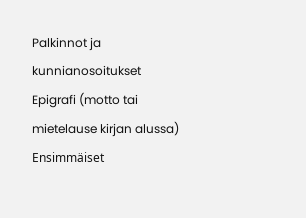Palkinnot ja kunnianosoitukset
Epigrafi (motto tai mietelause kirjan alussa)
Ensimmäiset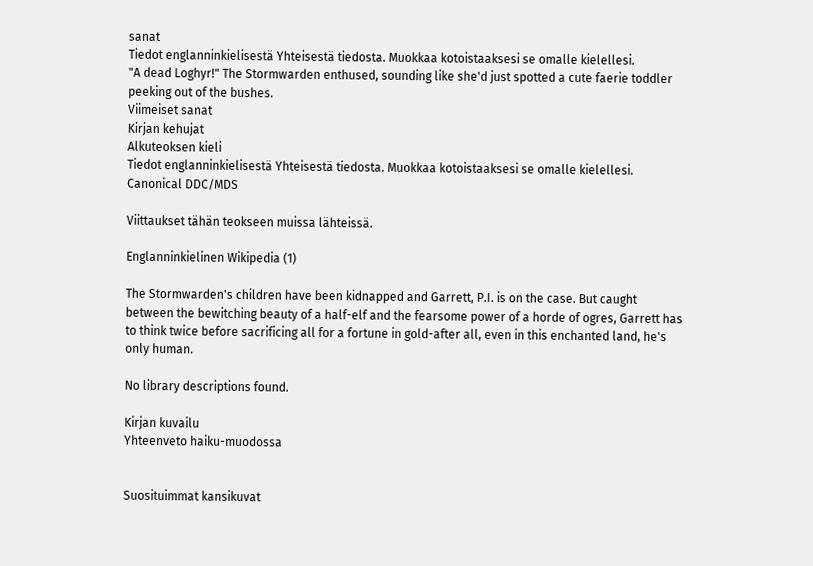sanat
Tiedot englanninkielisestä Yhteisestä tiedosta. Muokkaa kotoistaaksesi se omalle kielellesi.
"A dead Loghyr!" The Stormwarden enthused, sounding like she'd just spotted a cute faerie toddler peeking out of the bushes.
Viimeiset sanat
Kirjan kehujat
Alkuteoksen kieli
Tiedot englanninkielisestä Yhteisestä tiedosta. Muokkaa kotoistaaksesi se omalle kielellesi.
Canonical DDC/MDS

Viittaukset tähän teokseen muissa lähteissä.

Englanninkielinen Wikipedia (1)

The Stormwarden's children have been kidnapped and Garrett, P.I. is on the case. But caught between the bewitching beauty of a half-elf and the fearsome power of a horde of ogres, Garrett has to think twice before sacrificing all for a fortune in gold-after all, even in this enchanted land, he's only human.

No library descriptions found.

Kirjan kuvailu
Yhteenveto haiku-muodossa


Suosituimmat kansikuvat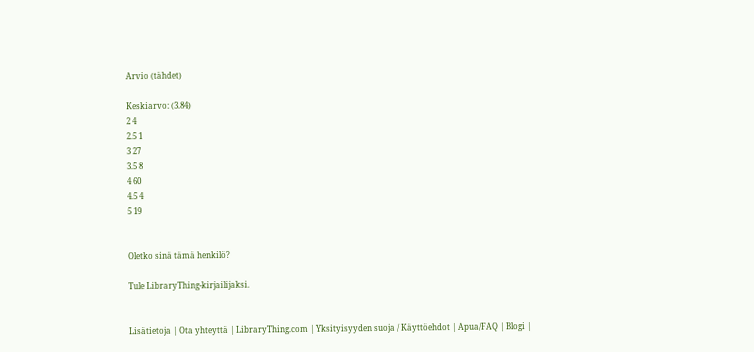Arvio (tähdet)

Keskiarvo: (3.84)
2 4
2.5 1
3 27
3.5 8
4 60
4.5 4
5 19


Oletko sinä tämä henkilö?

Tule LibraryThing-kirjailijaksi.


Lisätietoja | Ota yhteyttä | LibraryThing.com | Yksityisyyden suoja / Käyttöehdot | Apua/FAQ | Blogi |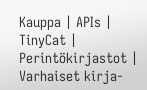Kauppa | APIs | TinyCat | Perintökirjastot | Varhaiset kirja-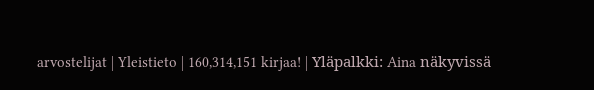arvostelijat | Yleistieto | 160,314,151 kirjaa! | Yläpalkki: Aina näkyvissä